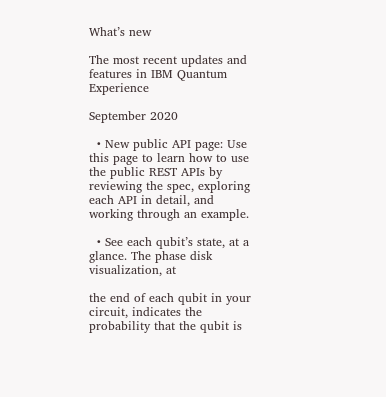What’s new

The most recent updates and features in IBM Quantum Experience

September 2020

  • New public API page: Use this page to learn how to use the public REST APIs by reviewing the spec, exploring each API in detail, and working through an example.

  • See each qubit’s state, at a glance. The phase disk visualization, at

the end of each qubit in your circuit, indicates the probability that the qubit is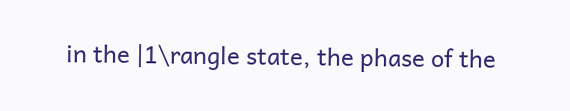in the |1\rangle state, the phase of the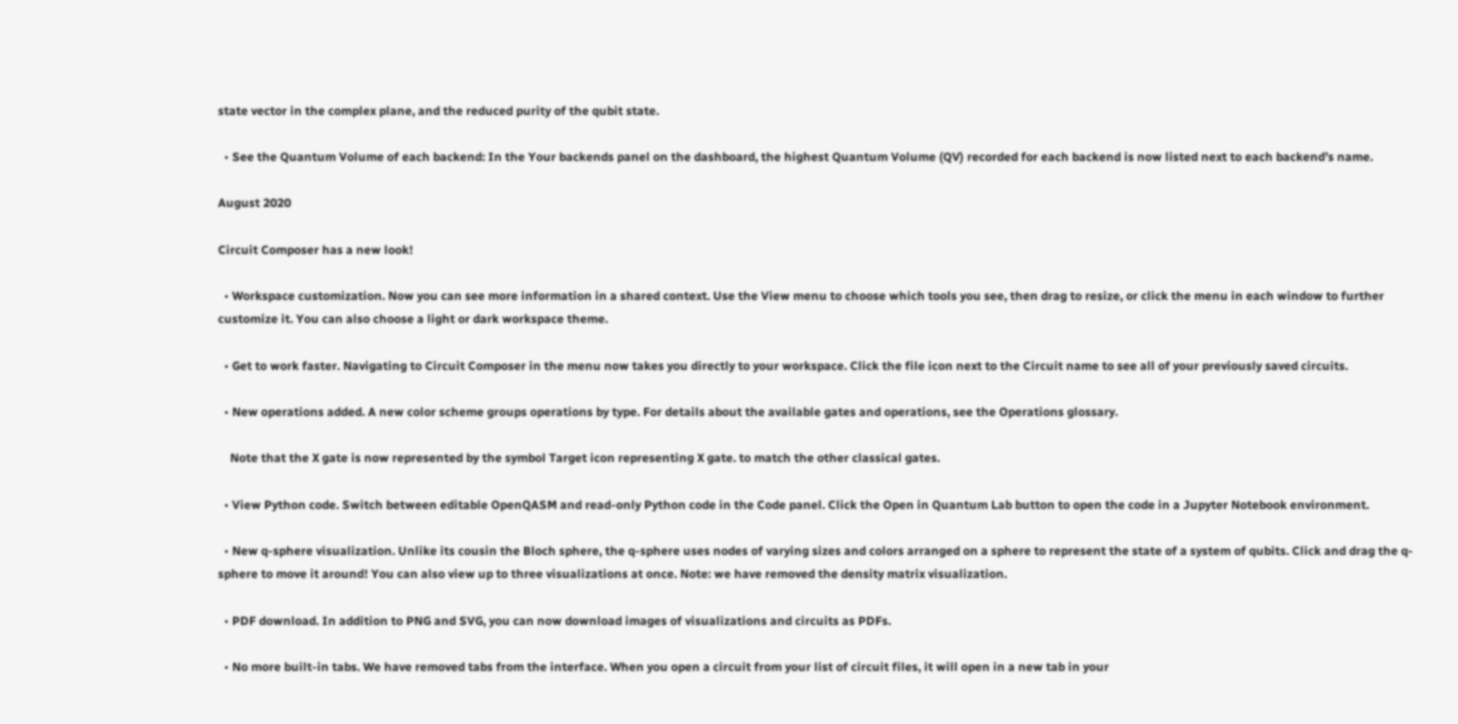state vector in the complex plane, and the reduced purity of the qubit state.

  • See the Quantum Volume of each backend: In the Your backends panel on the dashboard, the highest Quantum Volume (QV) recorded for each backend is now listed next to each backend’s name.

August 2020

Circuit Composer has a new look!

  • Workspace customization. Now you can see more information in a shared context. Use the View menu to choose which tools you see, then drag to resize, or click the menu in each window to further customize it. You can also choose a light or dark workspace theme.

  • Get to work faster. Navigating to Circuit Composer in the menu now takes you directly to your workspace. Click the file icon next to the Circuit name to see all of your previously saved circuits.

  • New operations added. A new color scheme groups operations by type. For details about the available gates and operations, see the Operations glossary.

    Note that the X gate is now represented by the symbol Target icon representing X gate. to match the other classical gates.

  • View Python code. Switch between editable OpenQASM and read-only Python code in the Code panel. Click the Open in Quantum Lab button to open the code in a Jupyter Notebook environment.

  • New q-sphere visualization. Unlike its cousin the Bloch sphere, the q-sphere uses nodes of varying sizes and colors arranged on a sphere to represent the state of a system of qubits. Click and drag the q-sphere to move it around! You can also view up to three visualizations at once. Note: we have removed the density matrix visualization.

  • PDF download. In addition to PNG and SVG, you can now download images of visualizations and circuits as PDFs.

  • No more built-in tabs. We have removed tabs from the interface. When you open a circuit from your list of circuit files, it will open in a new tab in your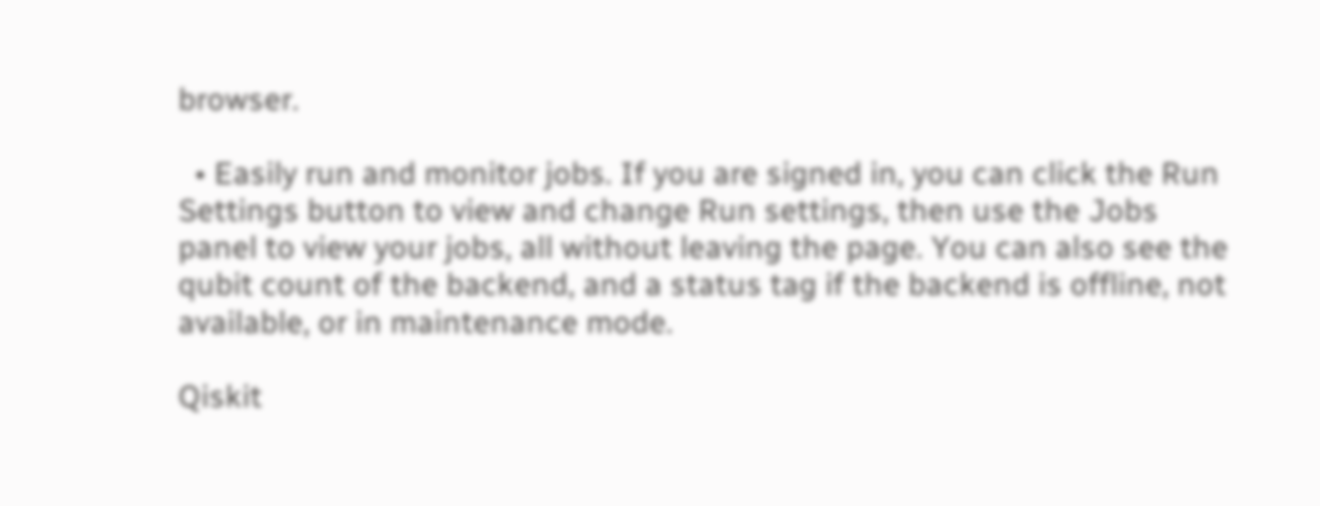browser.

  • Easily run and monitor jobs. If you are signed in, you can click the Run Settings button to view and change Run settings, then use the Jobs panel to view your jobs, all without leaving the page. You can also see the qubit count of the backend, and a status tag if the backend is offline, not available, or in maintenance mode.

Qiskit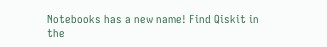Notebooks has a new name! Find Qiskit in the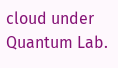cloud under Quantum Lab.